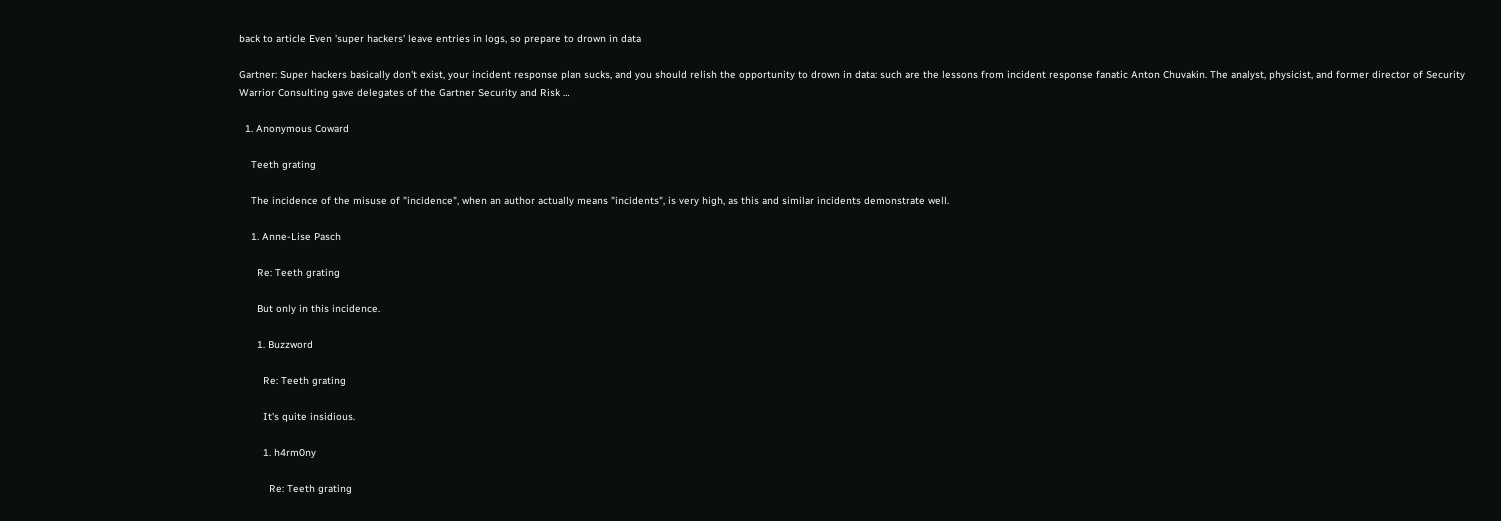back to article Even 'super hackers' leave entries in logs, so prepare to drown in data

Gartner: Super hackers basically don't exist, your incident response plan sucks, and you should relish the opportunity to drown in data: such are the lessons from incident response fanatic Anton Chuvakin. The analyst, physicist, and former director of Security Warrior Consulting gave delegates of the Gartner Security and Risk …

  1. Anonymous Coward

    Teeth grating

    The incidence of the misuse of "incidence", when an author actually means "incidents", is very high, as this and similar incidents demonstrate well.

    1. Anne-Lise Pasch

      Re: Teeth grating

      But only in this incidence.

      1. Buzzword

        Re: Teeth grating

        It's quite insidious.

        1. h4rm0ny

          Re: Teeth grating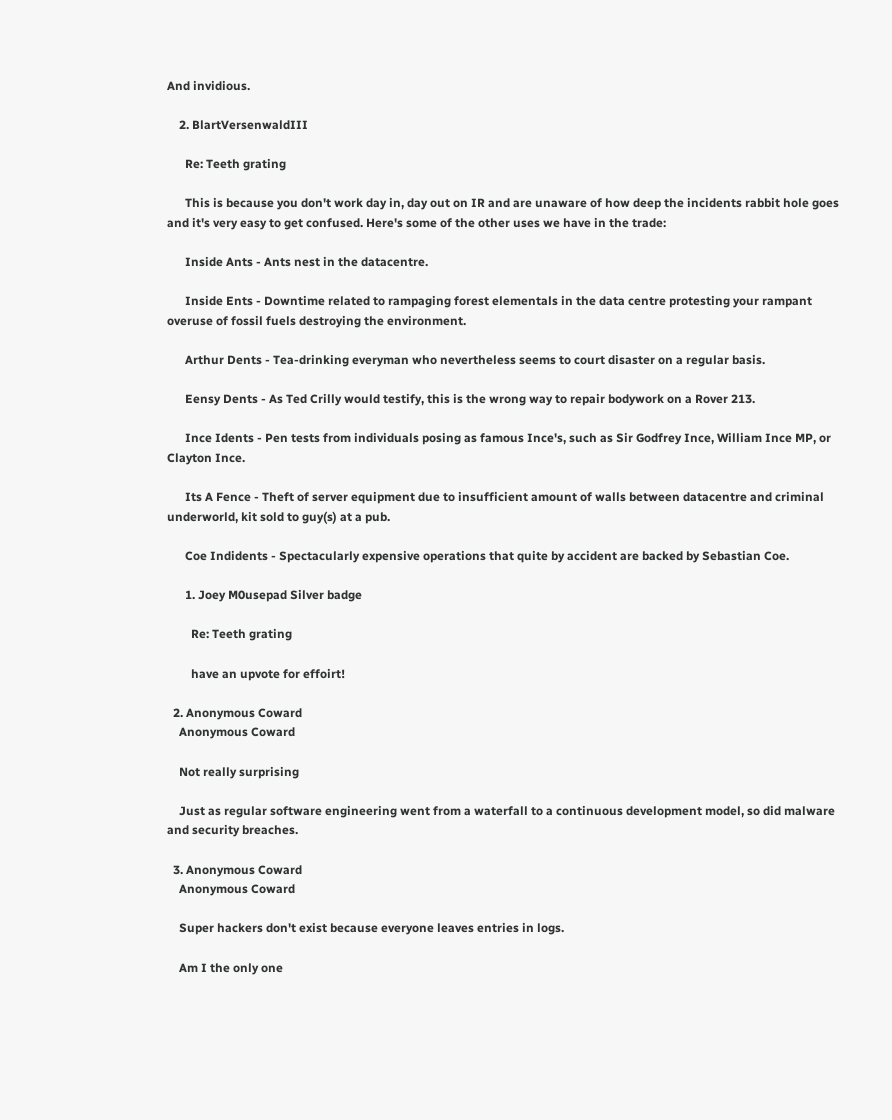And invidious.

    2. BlartVersenwaldIII

      Re: Teeth grating

      This is because you don't work day in, day out on IR and are unaware of how deep the incidents rabbit hole goes and it's very easy to get confused. Here's some of the other uses we have in the trade:

      Inside Ants - Ants nest in the datacentre.

      Inside Ents - Downtime related to rampaging forest elementals in the data centre protesting your rampant overuse of fossil fuels destroying the environment.

      Arthur Dents - Tea-drinking everyman who nevertheless seems to court disaster on a regular basis.

      Eensy Dents - As Ted Crilly would testify, this is the wrong way to repair bodywork on a Rover 213.

      Ince Idents - Pen tests from individuals posing as famous Ince's, such as Sir Godfrey Ince, William Ince MP, or Clayton Ince.

      Its A Fence - Theft of server equipment due to insufficient amount of walls between datacentre and criminal underworld, kit sold to guy(s) at a pub.

      Coe Indidents - Spectacularly expensive operations that quite by accident are backed by Sebastian Coe.

      1. Joey M0usepad Silver badge

        Re: Teeth grating

        have an upvote for effoirt!

  2. Anonymous Coward
    Anonymous Coward

    Not really surprising

    Just as regular software engineering went from a waterfall to a continuous development model, so did malware and security breaches.

  3. Anonymous Coward
    Anonymous Coward

    Super hackers don't exist because everyone leaves entries in logs.

    Am I the only one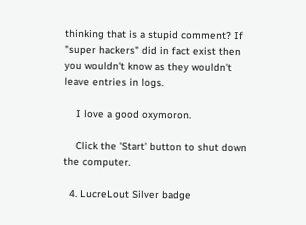thinking that is a stupid comment? If "super hackers" did in fact exist then you wouldn't know as they wouldn't leave entries in logs.

    I love a good oxymoron.

    Click the 'Start' button to shut down the computer.

  4. LucreLout Silver badge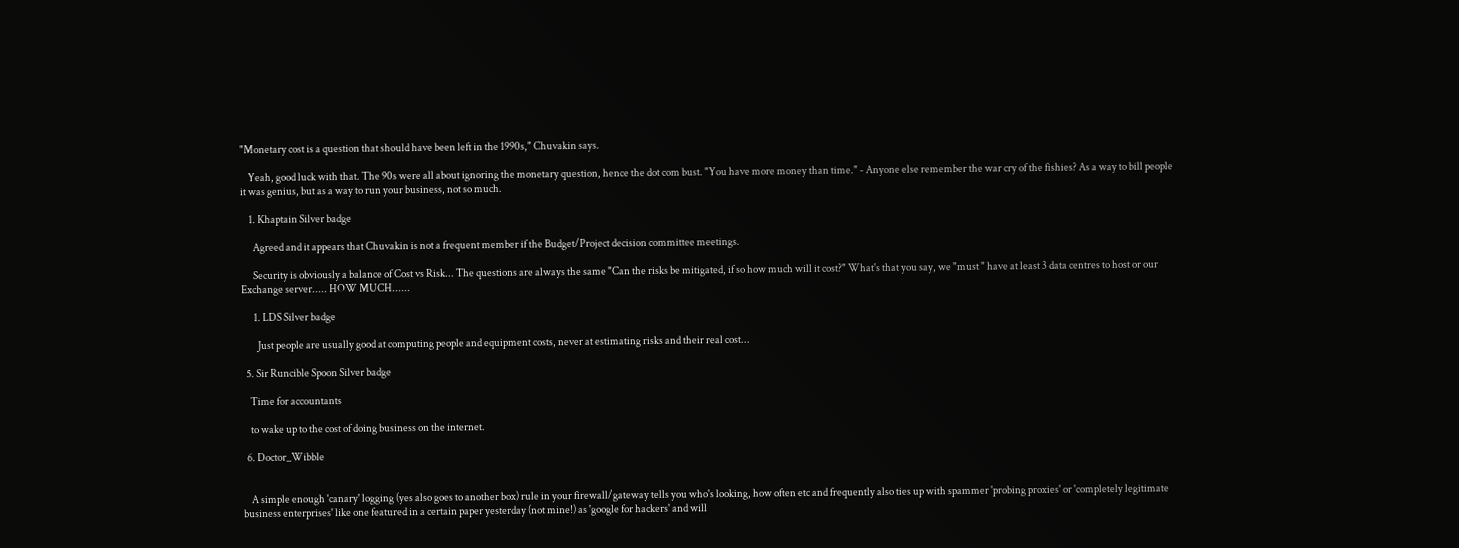"Monetary cost is a question that should have been left in the 1990s," Chuvakin says.

    Yeah, good luck with that. The 90s were all about ignoring the monetary question, hence the dot com bust. "You have more money than time." - Anyone else remember the war cry of the fishies? As a way to bill people it was genius, but as a way to run your business, not so much.

    1. Khaptain Silver badge

      Agreed and it appears that Chuvakin is not a frequent member if the Budget/Project decision committee meetings.

      Security is obviously a balance of Cost vs Risk... The questions are always the same "Can the risks be mitigated, if so how much will it cost?" What's that you say, we "must " have at least 3 data centres to host or our Exchange server..... HOW MUCH......

      1. LDS Silver badge

        Just people are usually good at computing people and equipment costs, never at estimating risks and their real cost...

  5. Sir Runcible Spoon Silver badge

    Time for accountants

    to wake up to the cost of doing business on the internet.

  6. Doctor_Wibble


    A simple enough 'canary' logging (yes also goes to another box) rule in your firewall/gateway tells you who's looking, how often etc and frequently also ties up with spammer 'probing proxies' or 'completely legitimate business enterprises' like one featured in a certain paper yesterday (not mine!) as 'google for hackers' and will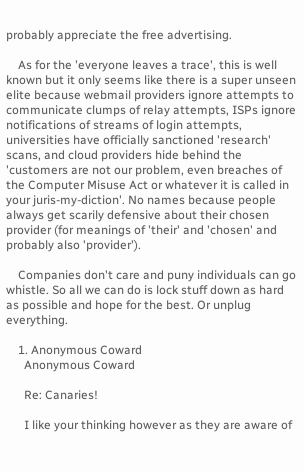probably appreciate the free advertising.

    As for the 'everyone leaves a trace', this is well known but it only seems like there is a super unseen elite because webmail providers ignore attempts to communicate clumps of relay attempts, ISPs ignore notifications of streams of login attempts, universities have officially sanctioned 'research' scans, and cloud providers hide behind the 'customers are not our problem, even breaches of the Computer Misuse Act or whatever it is called in your juris-my-diction'. No names because people always get scarily defensive about their chosen provider (for meanings of 'their' and 'chosen' and probably also 'provider').

    Companies don't care and puny individuals can go whistle. So all we can do is lock stuff down as hard as possible and hope for the best. Or unplug everything.

    1. Anonymous Coward
      Anonymous Coward

      Re: Canaries!

      I like your thinking however as they are aware of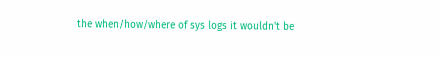the when/how/where of sys logs it wouldn't be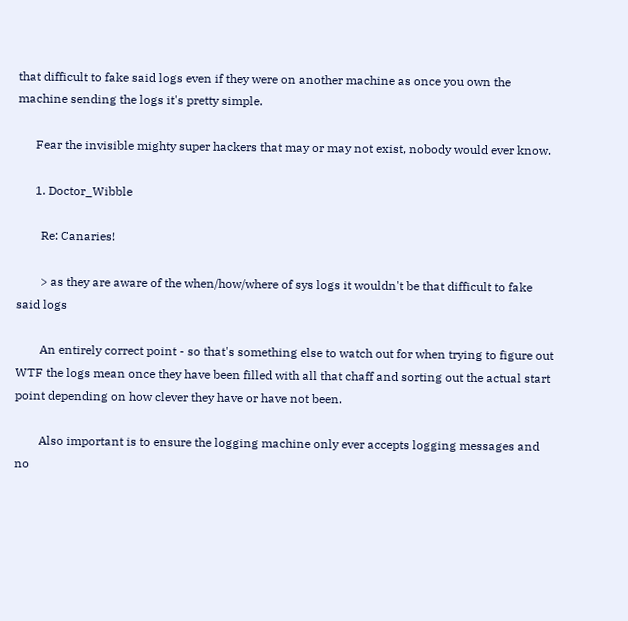that difficult to fake said logs even if they were on another machine as once you own the machine sending the logs it's pretty simple.

      Fear the invisible mighty super hackers that may or may not exist, nobody would ever know.

      1. Doctor_Wibble

        Re: Canaries!

        > as they are aware of the when/how/where of sys logs it wouldn't be that difficult to fake said logs

        An entirely correct point - so that's something else to watch out for when trying to figure out WTF the logs mean once they have been filled with all that chaff and sorting out the actual start point depending on how clever they have or have not been.

        Also important is to ensure the logging machine only ever accepts logging messages and no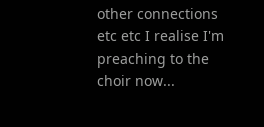other connections etc etc I realise I'm preaching to the choir now...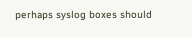perhaps syslog boxes should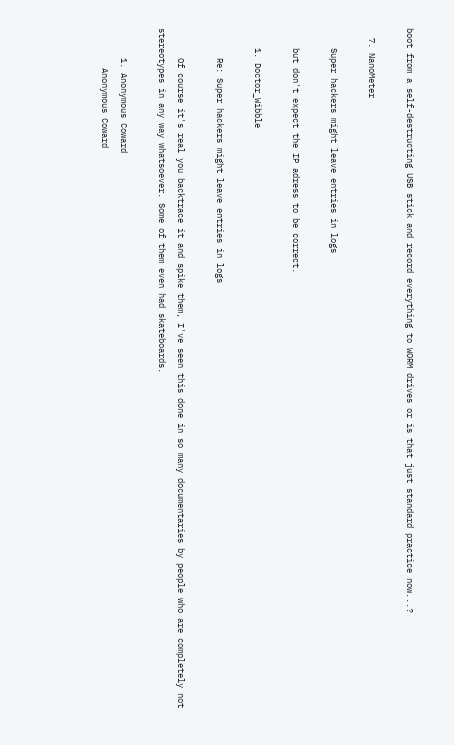boot from a self-destructing USB stick and record everything to WORM drives or is that just standard practice now...?

  7. NanoMeter

    Super hackers might leave entries in logs

    but don't expect the IP adress to be correct.

    1. Doctor_Wibble

      Re: Super hackers might leave entries in logs

      Of course it's real you backtrace it and spike them, I've seen this done in so many documentaries by people who are completely not stereotypes in any way whatsoever. Some of them even had skateboards.

      1. Anonymous Coward
        Anonymous Coward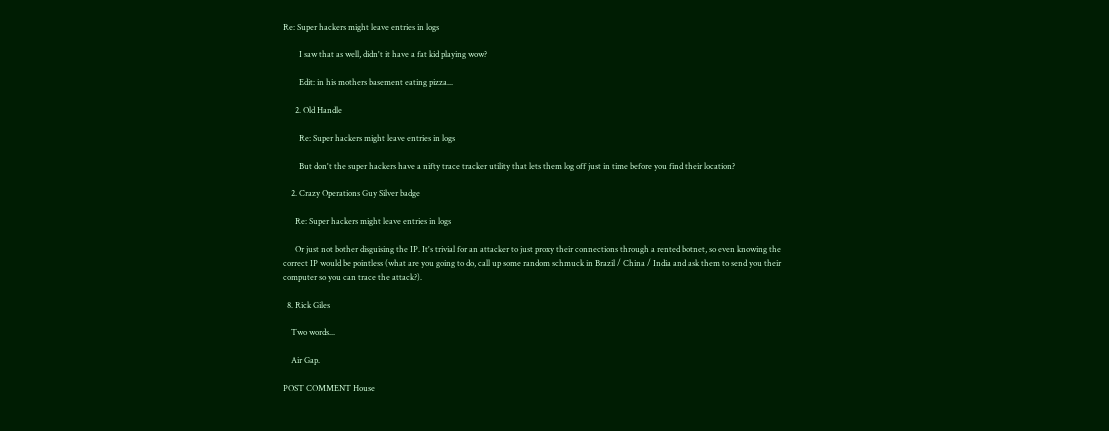Re: Super hackers might leave entries in logs

        I saw that as well, didn't it have a fat kid playing wow?

        Edit: in his mothers basement eating pizza...

      2. Old Handle

        Re: Super hackers might leave entries in logs

        But don't the super hackers have a nifty trace tracker utility that lets them log off just in time before you find their location?

    2. Crazy Operations Guy Silver badge

      Re: Super hackers might leave entries in logs

      Or just not bother disguising the IP. It's trivial for an attacker to just proxy their connections through a rented botnet, so even knowing the correct IP would be pointless (what are you going to do, call up some random schmuck in Brazil / China / India and ask them to send you their computer so you can trace the attack?).

  8. Rick Giles

    Two words...

    Air Gap.

POST COMMENT House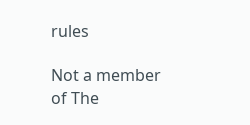rules

Not a member of The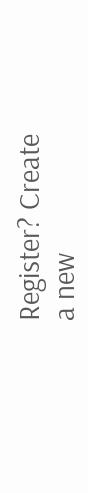Register? Create a new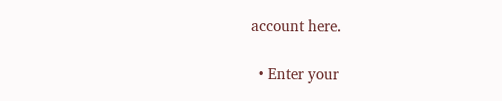account here.

  • Enter your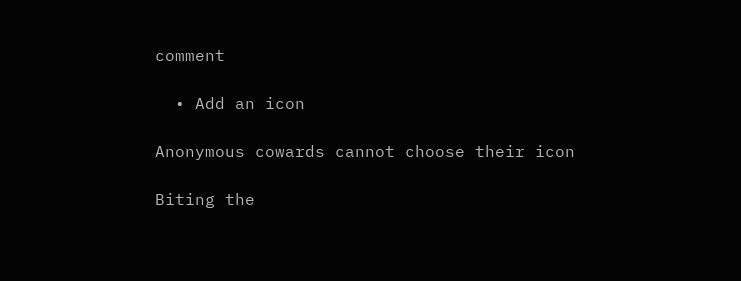comment

  • Add an icon

Anonymous cowards cannot choose their icon

Biting the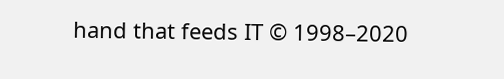hand that feeds IT © 1998–2020